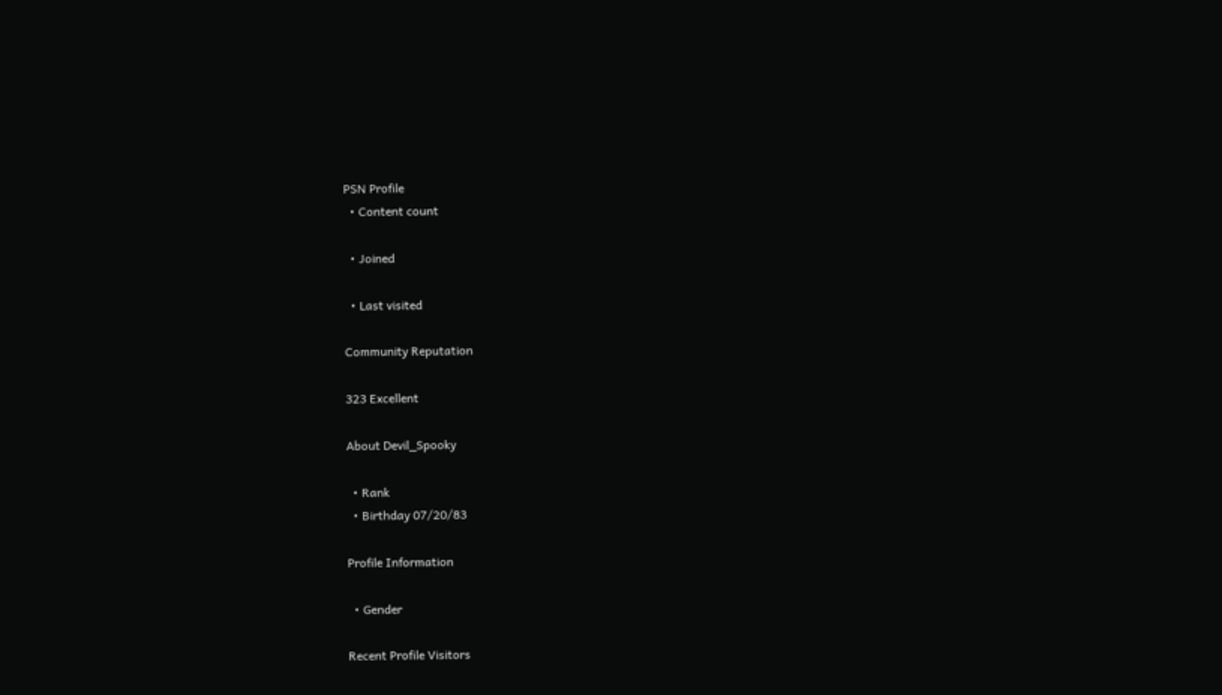PSN Profile
  • Content count

  • Joined

  • Last visited

Community Reputation

323 Excellent

About Devil_Spooky

  • Rank
  • Birthday 07/20/83

Profile Information

  • Gender

Recent Profile Visitors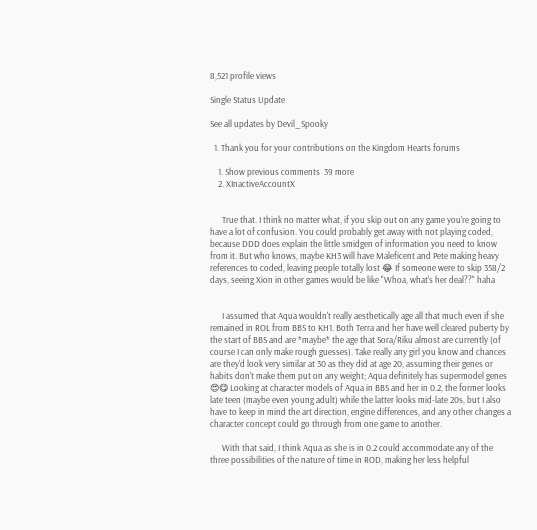8,521 profile views

Single Status Update

See all updates by Devil_Spooky

  1. Thank you for your contributions on the Kingdom Hearts forums

    1. Show previous comments  39 more
    2. XInactiveAccountX


      True that. I think no matter what, if you skip out on any game you're going to have a lot of confusion. You could probably get away with not playing coded, because DDD does explain the little smidgen of information you need to know from it. But who knows, maybe KH3 will have Maleficent and Pete making heavy references to coded, leaving people totally lost 😂 If someone were to skip 358/2 days, seeing Xion in other games would be like "Whoa, what's her deal??" haha


      I assumed that Aqua wouldn't really aesthetically age all that much even if she remained in ROL from BBS to KH1. Both Terra and her have well cleared puberty by the start of BBS and are *maybe* the age that Sora/Riku almost are currently (of course I can only make rough guesses). Take really any girl you know and chances are they'd look very similar at 30 as they did at age 20, assuming their genes or habits don't make them put on any weight; Aqua definitely has supermodel genes 😍😋 Looking at character models of Aqua in BBS and her in 0.2, the former looks late teen (maybe even young adult) while the latter looks mid-late 20s, but I also have to keep in mind the art direction, engine differences, and any other changes a character concept could go through from one game to another.

      With that said, I think Aqua as she is in 0.2 could accommodate any of the three possibilities of the nature of time in ROD, making her less helpful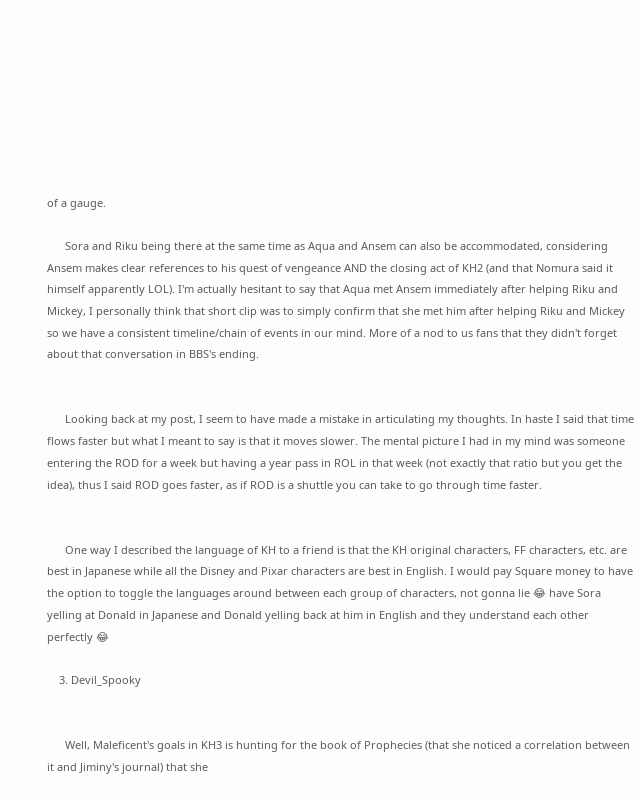of a gauge.

      Sora and Riku being there at the same time as Aqua and Ansem can also be accommodated, considering Ansem makes clear references to his quest of vengeance AND the closing act of KH2 (and that Nomura said it himself apparently LOL). I'm actually hesitant to say that Aqua met Ansem immediately after helping Riku and Mickey, I personally think that short clip was to simply confirm that she met him after helping Riku and Mickey so we have a consistent timeline/chain of events in our mind. More of a nod to us fans that they didn't forget about that conversation in BBS's ending.


      Looking back at my post, I seem to have made a mistake in articulating my thoughts. In haste I said that time flows faster but what I meant to say is that it moves slower. The mental picture I had in my mind was someone entering the ROD for a week but having a year pass in ROL in that week (not exactly that ratio but you get the idea), thus I said ROD goes faster, as if ROD is a shuttle you can take to go through time faster.


      One way I described the language of KH to a friend is that the KH original characters, FF characters, etc. are best in Japanese while all the Disney and Pixar characters are best in English. I would pay Square money to have the option to toggle the languages around between each group of characters, not gonna lie 😂 have Sora yelling at Donald in Japanese and Donald yelling back at him in English and they understand each other perfectly 😂

    3. Devil_Spooky


      Well, Maleficent's goals in KH3 is hunting for the book of Prophecies (that she noticed a correlation between it and Jiminy's journal) that she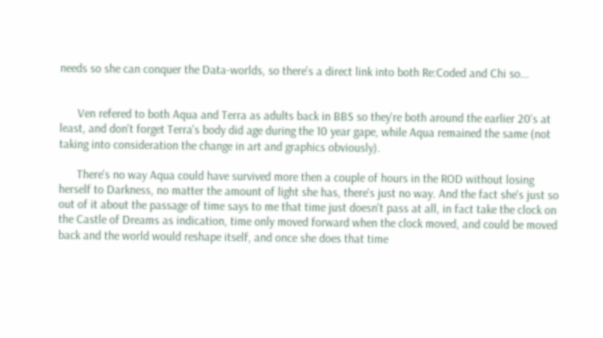needs so she can conquer the Data-worlds, so there's a direct link into both Re:Coded and Chi so...


      Ven refered to both Aqua and Terra as adults back in BBS so they're both around the earlier 20's at least, and don't forget Terra's body did age during the 10 year gape, while Aqua remained the same (not taking into consideration the change in art and graphics obviously).

      There's no way Aqua could have survived more then a couple of hours in the ROD without losing herself to Darkness, no matter the amount of light she has, there's just no way. And the fact she's just so out of it about the passage of time says to me that time just doesn't pass at all, in fact take the clock on the Castle of Dreams as indication, time only moved forward when the clock moved, and could be moved back and the world would reshape itself, and once she does that time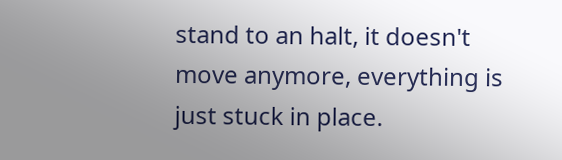stand to an halt, it doesn't move anymore, everything is just stuck in place.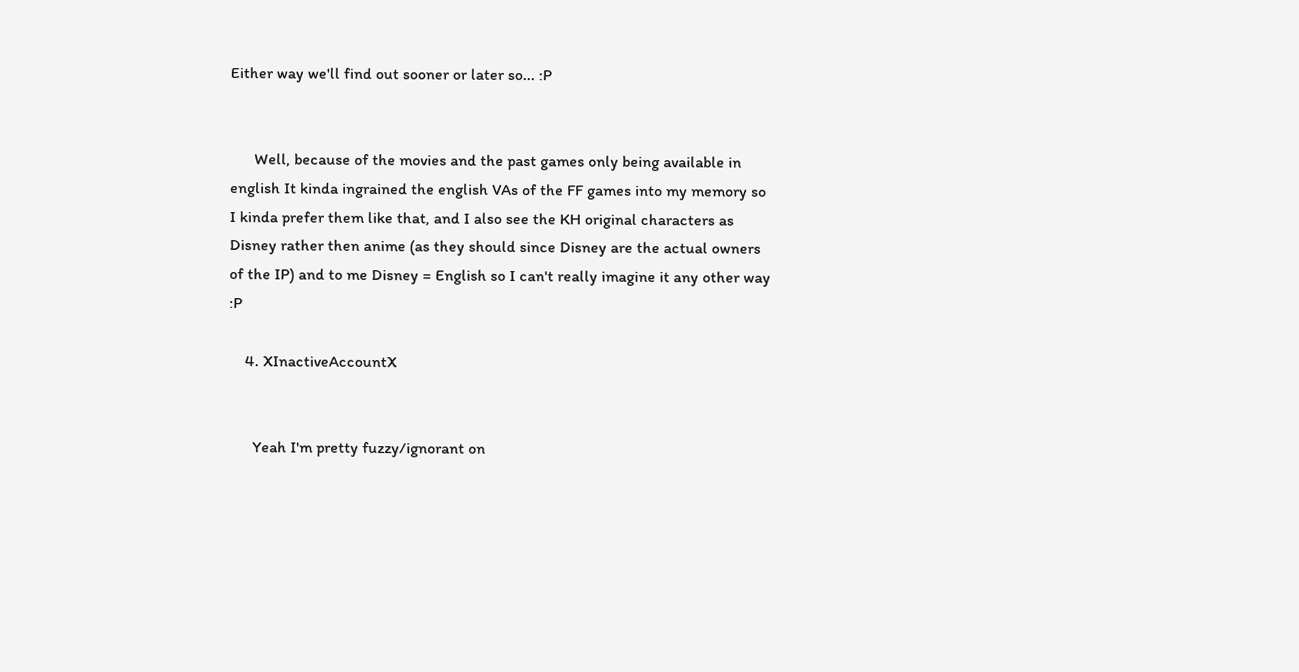Either way we'll find out sooner or later so... :P


      Well, because of the movies and the past games only being available in english It kinda ingrained the english VAs of the FF games into my memory so I kinda prefer them like that, and I also see the KH original characters as Disney rather then anime (as they should since Disney are the actual owners of the IP) and to me Disney = English so I can't really imagine it any other way :P

    4. XInactiveAccountX


      Yeah I'm pretty fuzzy/ignorant on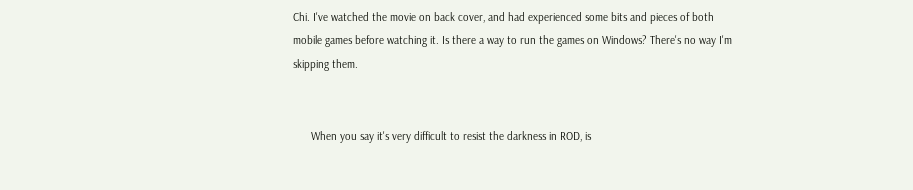Chi. I've watched the movie on back cover, and had experienced some bits and pieces of both mobile games before watching it. Is there a way to run the games on Windows? There's no way I'm skipping them.


      When you say it's very difficult to resist the darkness in ROD, is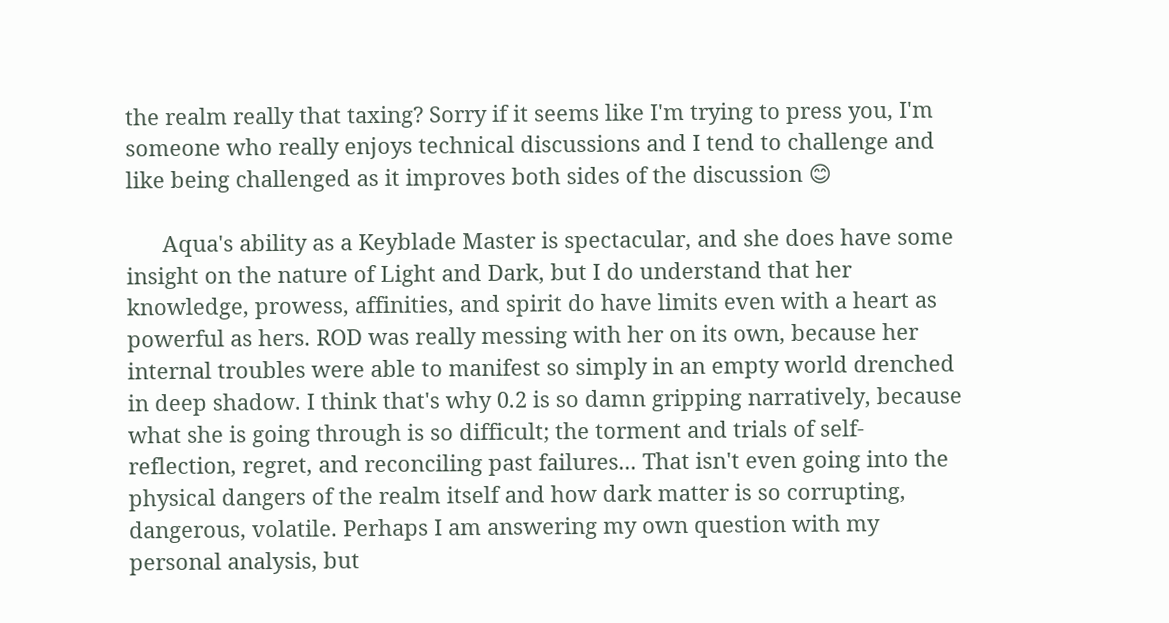the realm really that taxing? Sorry if it seems like I'm trying to press you, I'm someone who really enjoys technical discussions and I tend to challenge and like being challenged as it improves both sides of the discussion 😊

      Aqua's ability as a Keyblade Master is spectacular, and she does have some insight on the nature of Light and Dark, but I do understand that her knowledge, prowess, affinities, and spirit do have limits even with a heart as powerful as hers. ROD was really messing with her on its own, because her internal troubles were able to manifest so simply in an empty world drenched in deep shadow. I think that's why 0.2 is so damn gripping narratively, because what she is going through is so difficult; the torment and trials of self-reflection, regret, and reconciling past failures... That isn't even going into the physical dangers of the realm itself and how dark matter is so corrupting, dangerous, volatile. Perhaps I am answering my own question with my personal analysis, but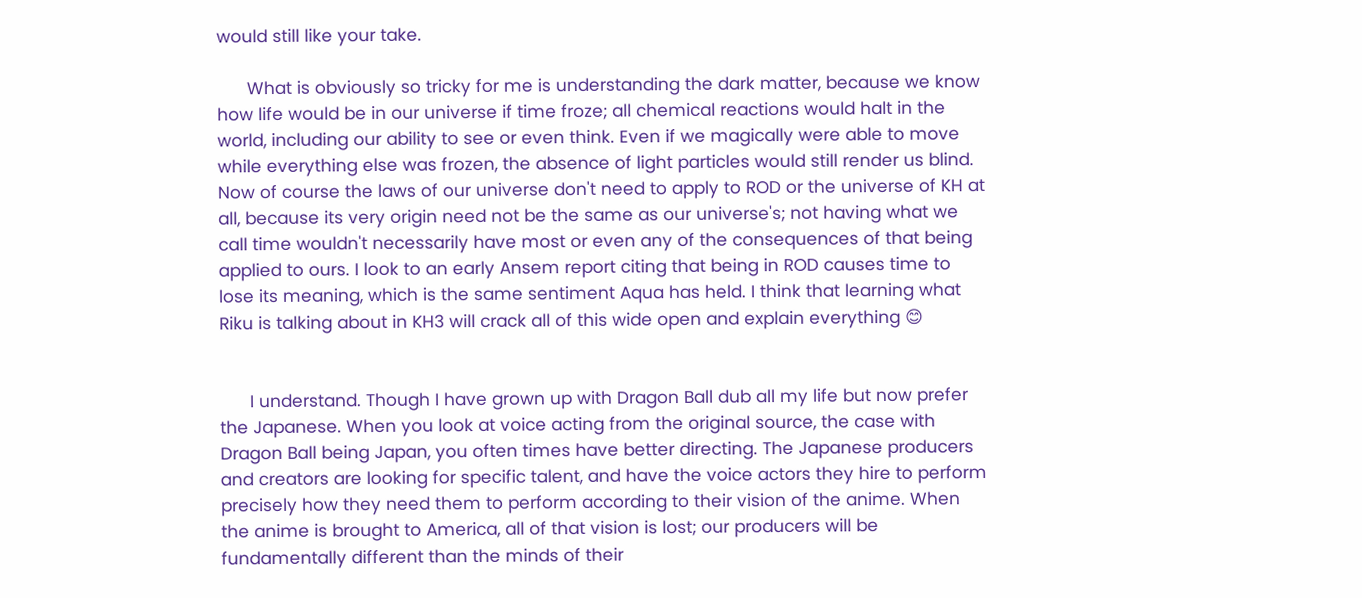would still like your take.

      What is obviously so tricky for me is understanding the dark matter, because we know how life would be in our universe if time froze; all chemical reactions would halt in the world, including our ability to see or even think. Even if we magically were able to move while everything else was frozen, the absence of light particles would still render us blind. Now of course the laws of our universe don't need to apply to ROD or the universe of KH at all, because its very origin need not be the same as our universe's; not having what we call time wouldn't necessarily have most or even any of the consequences of that being applied to ours. I look to an early Ansem report citing that being in ROD causes time to lose its meaning, which is the same sentiment Aqua has held. I think that learning what Riku is talking about in KH3 will crack all of this wide open and explain everything 😊


      I understand. Though I have grown up with Dragon Ball dub all my life but now prefer the Japanese. When you look at voice acting from the original source, the case with Dragon Ball being Japan, you often times have better directing. The Japanese producers and creators are looking for specific talent, and have the voice actors they hire to perform precisely how they need them to perform according to their vision of the anime. When the anime is brought to America, all of that vision is lost; our producers will be fundamentally different than the minds of their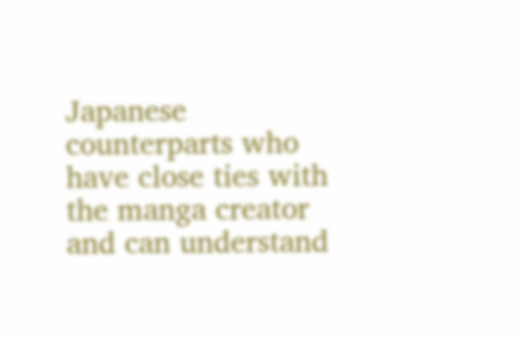Japanese counterparts who have close ties with the manga creator and can understand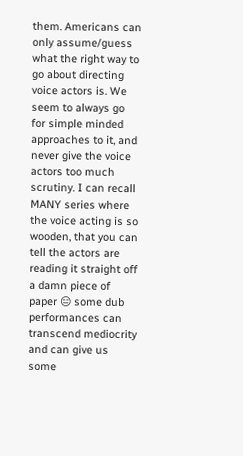them. Americans can only assume/guess what the right way to go about directing voice actors is. We seem to always go for simple minded approaches to it, and never give the voice actors too much scrutiny. I can recall MANY series where the voice acting is so wooden, that you can tell the actors are reading it straight off a damn piece of paper 😑 some dub performances can transcend mediocrity and can give us some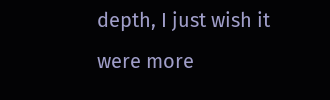depth, I just wish it were more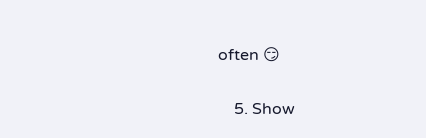often 😏

    5. Show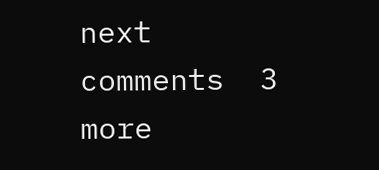next comments  3 more